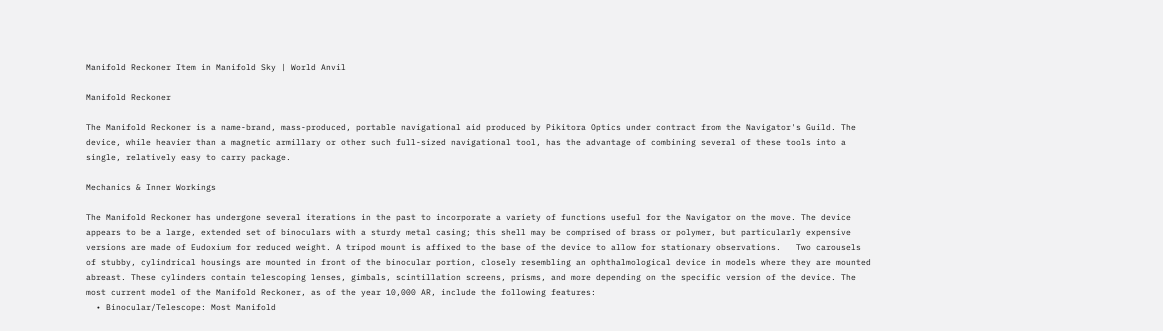Manifold Reckoner Item in Manifold Sky | World Anvil

Manifold Reckoner

The Manifold Reckoner is a name-brand, mass-produced, portable navigational aid produced by Pikitora Optics under contract from the Navigator's Guild. The device, while heavier than a magnetic armillary or other such full-sized navigational tool, has the advantage of combining several of these tools into a single, relatively easy to carry package.

Mechanics & Inner Workings

The Manifold Reckoner has undergone several iterations in the past to incorporate a variety of functions useful for the Navigator on the move. The device appears to be a large, extended set of binoculars with a sturdy metal casing; this shell may be comprised of brass or polymer, but particularly expensive versions are made of Eudoxium for reduced weight. A tripod mount is affixed to the base of the device to allow for stationary observations.   Two carousels of stubby, cylindrical housings are mounted in front of the binocular portion, closely resembling an ophthalmological device in models where they are mounted abreast. These cylinders contain telescoping lenses, gimbals, scintillation screens, prisms, and more depending on the specific version of the device. The most current model of the Manifold Reckoner, as of the year 10,000 AR, include the following features:
  • Binocular/Telescope: Most Manifold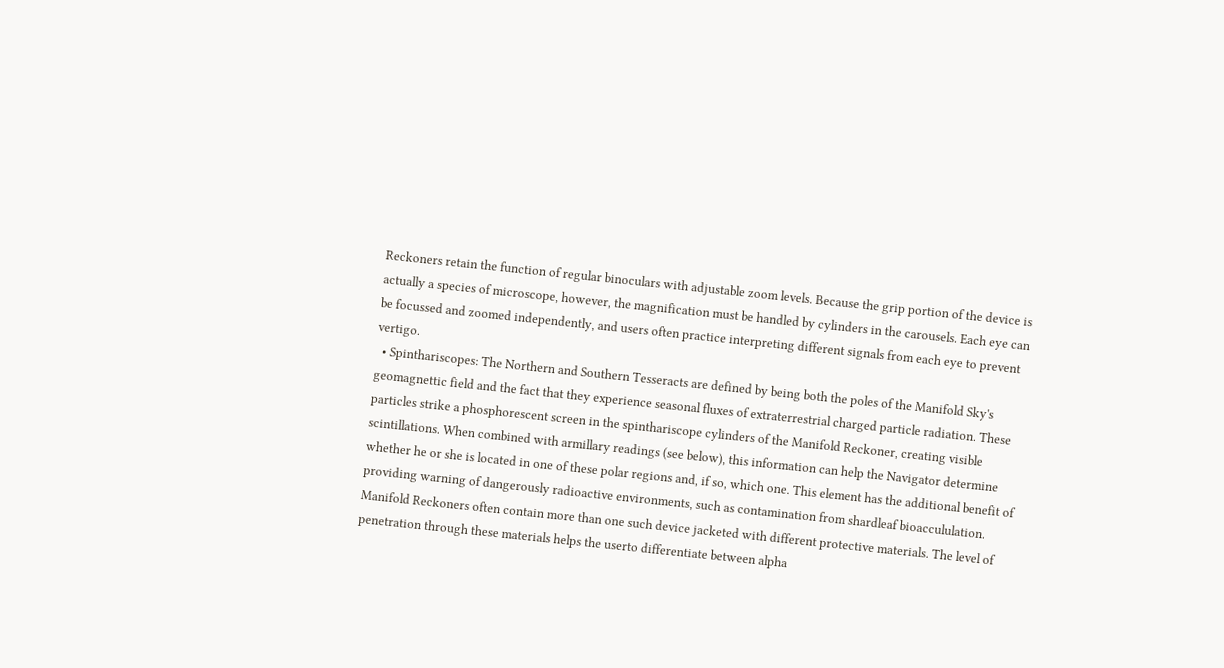Reckoners retain the function of regular binoculars with adjustable zoom levels. Because the grip portion of the device is actually a species of microscope, however, the magnification must be handled by cylinders in the carousels. Each eye can be focussed and zoomed independently, and users often practice interpreting different signals from each eye to prevent vertigo.
  • Spinthariscopes: The Northern and Southern Tesseracts are defined by being both the poles of the Manifold Sky's geomagnettic field and the fact that they experience seasonal fluxes of extraterrestrial charged particle radiation. These particles strike a phosphorescent screen in the spinthariscope cylinders of the Manifold Reckoner, creating visible scintillations. When combined with armillary readings (see below), this information can help the Navigator determine whether he or she is located in one of these polar regions and, if so, which one. This element has the additional benefit of providing warning of dangerously radioactive environments, such as contamination from shardleaf bioaccululation. Manifold Reckoners often contain more than one such device jacketed with different protective materials. The level of penetration through these materials helps the userto differentiate between alpha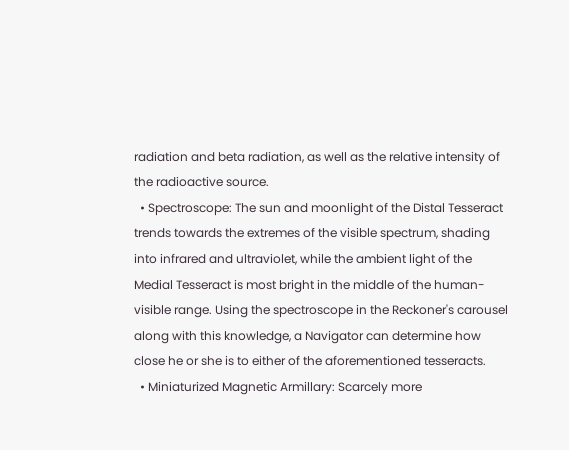radiation and beta radiation, as well as the relative intensity of the radioactive source.
  • Spectroscope: The sun and moonlight of the Distal Tesseract trends towards the extremes of the visible spectrum, shading into infrared and ultraviolet, while the ambient light of the Medial Tesseract is most bright in the middle of the human-visible range. Using the spectroscope in the Reckoner's carousel along with this knowledge, a Navigator can determine how close he or she is to either of the aforementioned tesseracts.
  • Miniaturized Magnetic Armillary: Scarcely more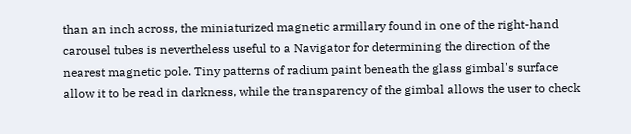than an inch across, the miniaturized magnetic armillary found in one of the right-hand carousel tubes is nevertheless useful to a Navigator for determining the direction of the nearest magnetic pole. Tiny patterns of radium paint beneath the glass gimbal's surface allow it to be read in darkness, while the transparency of the gimbal allows the user to check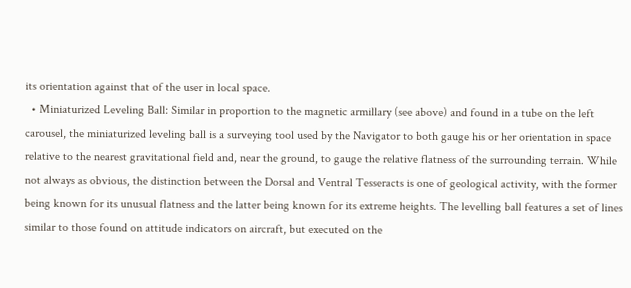its orientation against that of the user in local space.
  • Miniaturized Leveling Ball: Similar in proportion to the magnetic armillary (see above) and found in a tube on the left carousel, the miniaturized leveling ball is a surveying tool used by the Navigator to both gauge his or her orientation in space relative to the nearest gravitational field and, near the ground, to gauge the relative flatness of the surrounding terrain. While not always as obvious, the distinction between the Dorsal and Ventral Tesseracts is one of geological activity, with the former being known for its unusual flatness and the latter being known for its extreme heights. The levelling ball features a set of lines similar to those found on attitude indicators on aircraft, but executed on the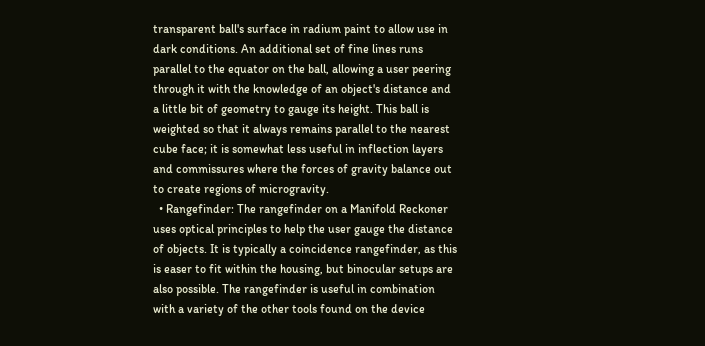transparent ball's surface in radium paint to allow use in dark conditions. An additional set of fine lines runs parallel to the equator on the ball, allowing a user peering through it with the knowledge of an object's distance and a little bit of geometry to gauge its height. This ball is weighted so that it always remains parallel to the nearest cube face; it is somewhat less useful in inflection layers and commissures where the forces of gravity balance out to create regions of microgravity.
  • Rangefinder: The rangefinder on a Manifold Reckoner uses optical principles to help the user gauge the distance of objects. It is typically a coincidence rangefinder, as this is easer to fit within the housing, but binocular setups are also possible. The rangefinder is useful in combination with a variety of the other tools found on the device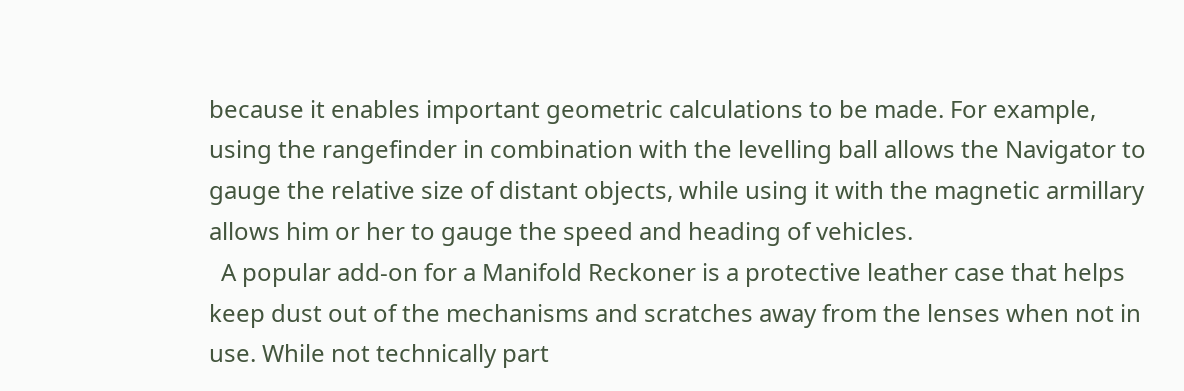because it enables important geometric calculations to be made. For example, using the rangefinder in combination with the levelling ball allows the Navigator to gauge the relative size of distant objects, while using it with the magnetic armillary allows him or her to gauge the speed and heading of vehicles.
  A popular add-on for a Manifold Reckoner is a protective leather case that helps keep dust out of the mechanisms and scratches away from the lenses when not in use. While not technically part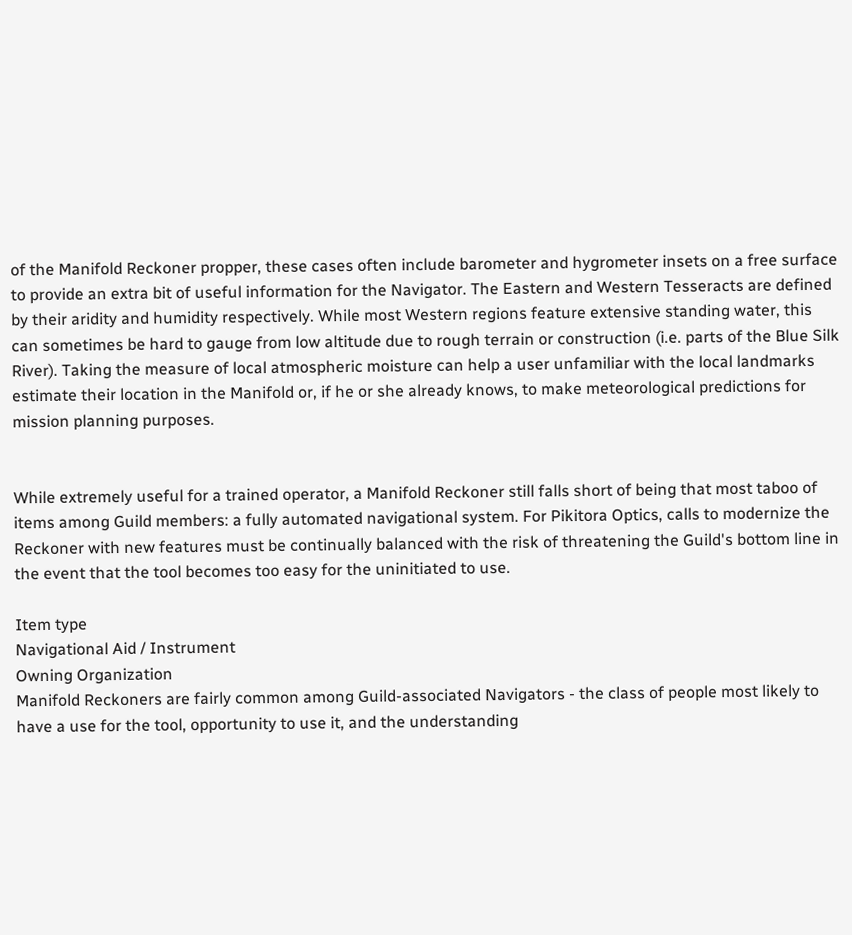of the Manifold Reckoner propper, these cases often include barometer and hygrometer insets on a free surface to provide an extra bit of useful information for the Navigator. The Eastern and Western Tesseracts are defined by their aridity and humidity respectively. While most Western regions feature extensive standing water, this can sometimes be hard to gauge from low altitude due to rough terrain or construction (i.e. parts of the Blue Silk River). Taking the measure of local atmospheric moisture can help a user unfamiliar with the local landmarks estimate their location in the Manifold or, if he or she already knows, to make meteorological predictions for mission planning purposes.


While extremely useful for a trained operator, a Manifold Reckoner still falls short of being that most taboo of items among Guild members: a fully automated navigational system. For Pikitora Optics, calls to modernize the Reckoner with new features must be continually balanced with the risk of threatening the Guild's bottom line in the event that the tool becomes too easy for the uninitiated to use.

Item type
Navigational Aid / Instrument
Owning Organization
Manifold Reckoners are fairly common among Guild-associated Navigators - the class of people most likely to have a use for the tool, opportunity to use it, and the understanding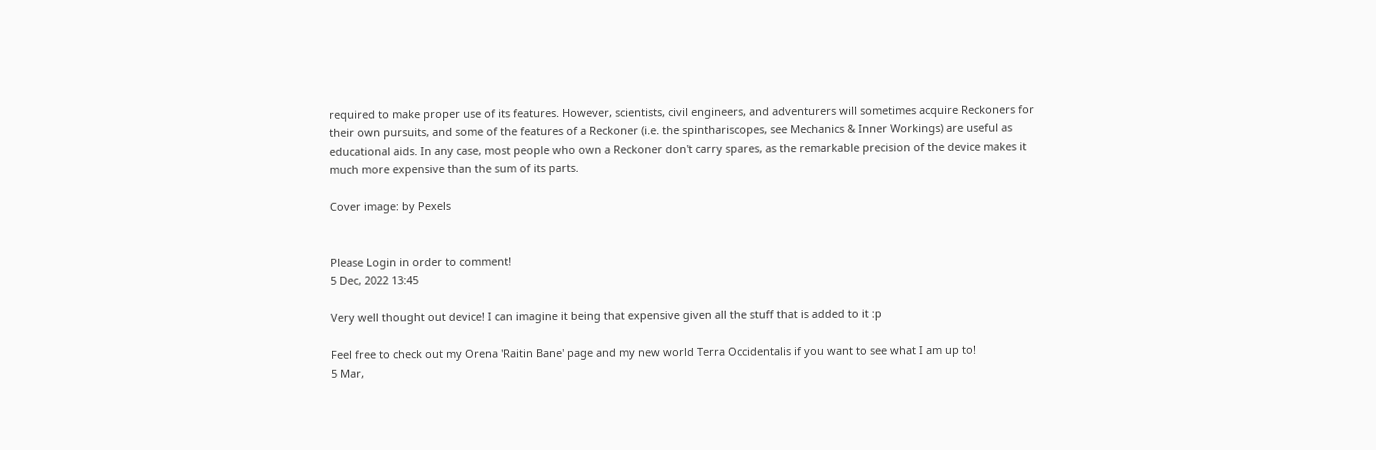required to make proper use of its features. However, scientists, civil engineers, and adventurers will sometimes acquire Reckoners for their own pursuits, and some of the features of a Reckoner (i.e. the spinthariscopes, see Mechanics & Inner Workings) are useful as educational aids. In any case, most people who own a Reckoner don't carry spares, as the remarkable precision of the device makes it much more expensive than the sum of its parts.

Cover image: by Pexels


Please Login in order to comment!
5 Dec, 2022 13:45

Very well thought out device! I can imagine it being that expensive given all the stuff that is added to it :p

Feel free to check out my Orena 'Raitin Bane' page and my new world Terra Occidentalis if you want to see what I am up to!
5 Mar,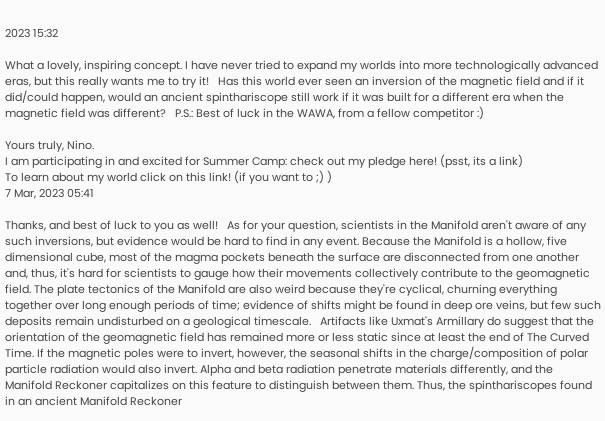2023 15:32

What a lovely, inspiring concept. I have never tried to expand my worlds into more technologically advanced eras, but this really wants me to try it!   Has this world ever seen an inversion of the magnetic field and if it did/could happen, would an ancient spinthariscope still work if it was built for a different era when the magnetic field was different?   P.S.: Best of luck in the WAWA, from a fellow competitor :)

Yours truly, Nino.
I am participating in and excited for Summer Camp: check out my pledge here! (psst, its a link)
To learn about my world click on this link! (if you want to ;) )
7 Mar, 2023 05:41

Thanks, and best of luck to you as well!   As for your question, scientists in the Manifold aren't aware of any such inversions, but evidence would be hard to find in any event. Because the Manifold is a hollow, five dimensional cube, most of the magma pockets beneath the surface are disconnected from one another and, thus, it's hard for scientists to gauge how their movements collectively contribute to the geomagnetic field. The plate tectonics of the Manifold are also weird because they're cyclical, churning everything together over long enough periods of time; evidence of shifts might be found in deep ore veins, but few such deposits remain undisturbed on a geological timescale.   Artifacts like Uxmat's Armillary do suggest that the orientation of the geomagnetic field has remained more or less static since at least the end of The Curved Time. If the magnetic poles were to invert, however, the seasonal shifts in the charge/composition of polar particle radiation would also invert. Alpha and beta radiation penetrate materials differently, and the Manifold Reckoner capitalizes on this feature to distinguish between them. Thus, the spinthariscopes found in an ancient Manifold Reckoner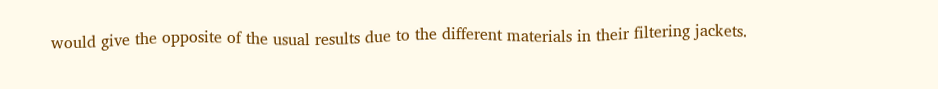would give the opposite of the usual results due to the different materials in their filtering jackets.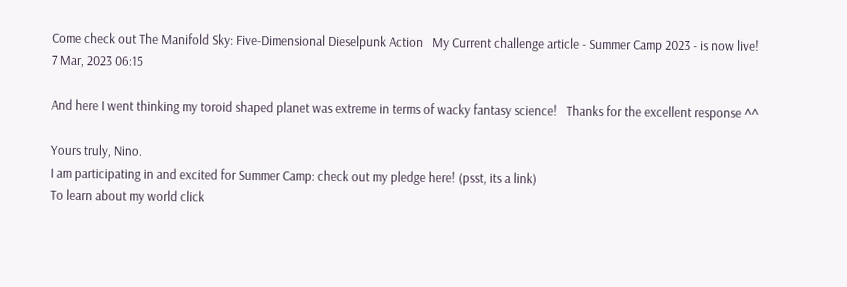Come check out The Manifold Sky: Five-Dimensional Dieselpunk Action   My Current challenge article - Summer Camp 2023 - is now live!
7 Mar, 2023 06:15

And here I went thinking my toroid shaped planet was extreme in terms of wacky fantasy science!   Thanks for the excellent response ^^

Yours truly, Nino.
I am participating in and excited for Summer Camp: check out my pledge here! (psst, its a link)
To learn about my world click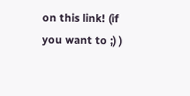on this link! (if you want to ;) )